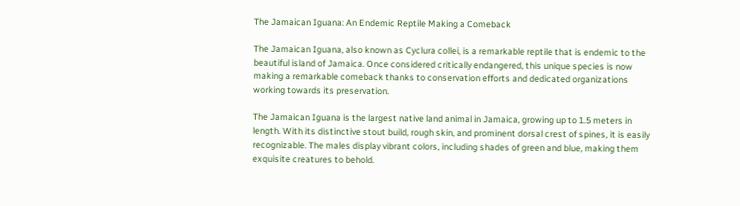The Jamaican Iguana: An Endemic Reptile Making a Comeback

The Jamaican Iguana, also known as Cyclura collei, is a remarkable reptile that is endemic to the beautiful island of Jamaica. Once considered critically endangered, this unique species is now making a remarkable comeback thanks to conservation efforts and dedicated organizations working towards its preservation.

The Jamaican Iguana is the largest native land animal in Jamaica, growing up to 1.5 meters in length. With its distinctive stout build, rough skin, and prominent dorsal crest of spines, it is easily recognizable. The males display vibrant colors, including shades of green and blue, making them exquisite creatures to behold.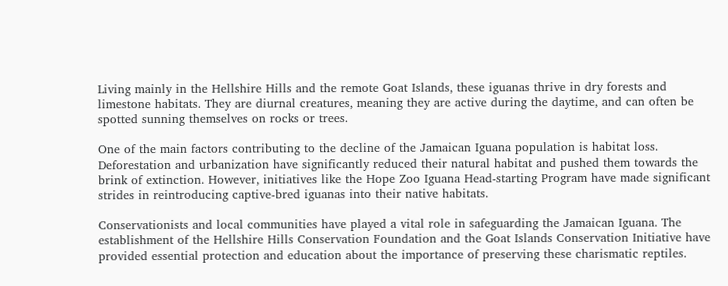Living mainly in the Hellshire Hills and the remote Goat Islands, these iguanas thrive in dry forests and limestone habitats. They are diurnal creatures, meaning they are active during the daytime, and can often be spotted sunning themselves on rocks or trees.

One of the main factors contributing to the decline of the Jamaican Iguana population is habitat loss. Deforestation and urbanization have significantly reduced their natural habitat and pushed them towards the brink of extinction. However, initiatives like the Hope Zoo Iguana Head-starting Program have made significant strides in reintroducing captive-bred iguanas into their native habitats.

Conservationists and local communities have played a vital role in safeguarding the Jamaican Iguana. The establishment of the Hellshire Hills Conservation Foundation and the Goat Islands Conservation Initiative have provided essential protection and education about the importance of preserving these charismatic reptiles.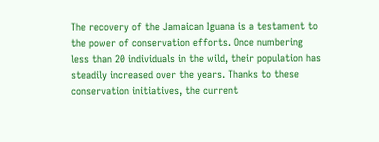The recovery of the Jamaican Iguana is a testament to the power of conservation efforts. Once numbering less than 20 individuals in the wild, their population has steadily increased over the years. Thanks to these conservation initiatives, the current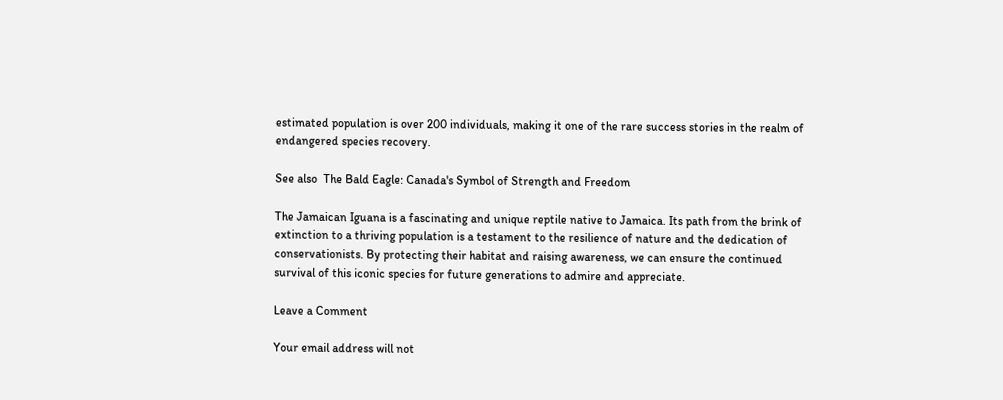estimated population is over 200 individuals, making it one of the rare success stories in the realm of endangered species recovery.

See also  The Bald Eagle: Canada's Symbol of Strength and Freedom

The Jamaican Iguana is a fascinating and unique reptile native to Jamaica. Its path from the brink of extinction to a thriving population is a testament to the resilience of nature and the dedication of conservationists. By protecting their habitat and raising awareness, we can ensure the continued survival of this iconic species for future generations to admire and appreciate.

Leave a Comment

Your email address will not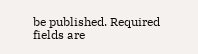be published. Required fields are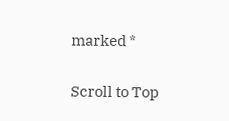marked *

Scroll to Top